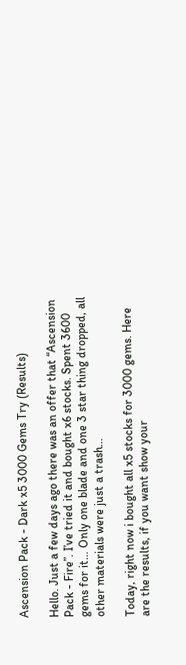Ascension Pack - Dark x5 3000 Gems Try (Results)

Hello. Just a few days ago there was an offer that “Ascension Pack - Fire”. I’ve tried it and bought x6 stocks. Spent 3600 gems for it… Only one blade and one 3 star thing dropped, all other materials were just a trash…

Today, right now i bought all x5 stocks for 3000 gems. Here are the results, if you want show your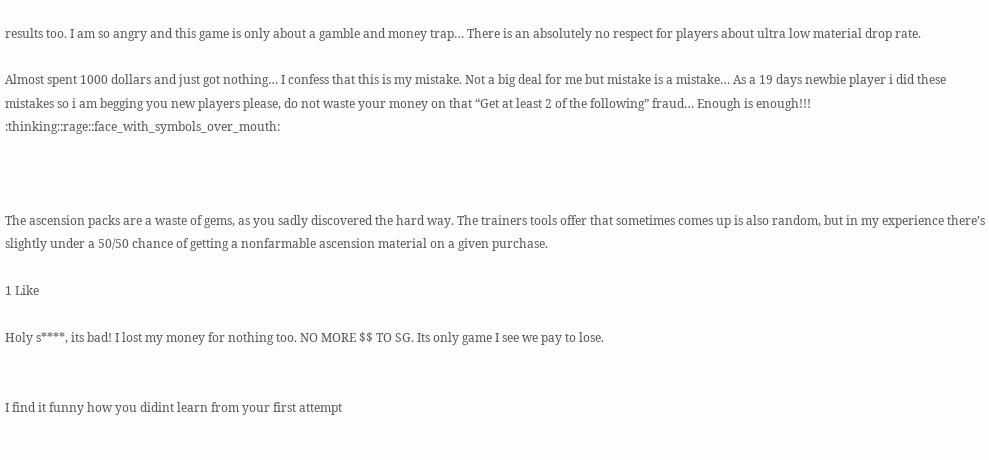results too. I am so angry and this game is only about a gamble and money trap… There is an absolutely no respect for players about ultra low material drop rate.

Almost spent 1000 dollars and just got nothing… I confess that this is my mistake. Not a big deal for me but mistake is a mistake… As a 19 days newbie player i did these mistakes so i am begging you new players please, do not waste your money on that “Get at least 2 of the following” fraud… Enough is enough!!! :thinking::rage::face_with_symbols_over_mouth:



The ascension packs are a waste of gems, as you sadly discovered the hard way. The trainers tools offer that sometimes comes up is also random, but in my experience there’s slightly under a 50/50 chance of getting a nonfarmable ascension material on a given purchase.

1 Like

Holy s****, its bad! I lost my money for nothing too. NO MORE $$ TO SG. Its only game I see we pay to lose.


I find it funny how you didint learn from your first attempt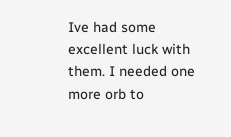Ive had some excellent luck with them. I needed one more orb to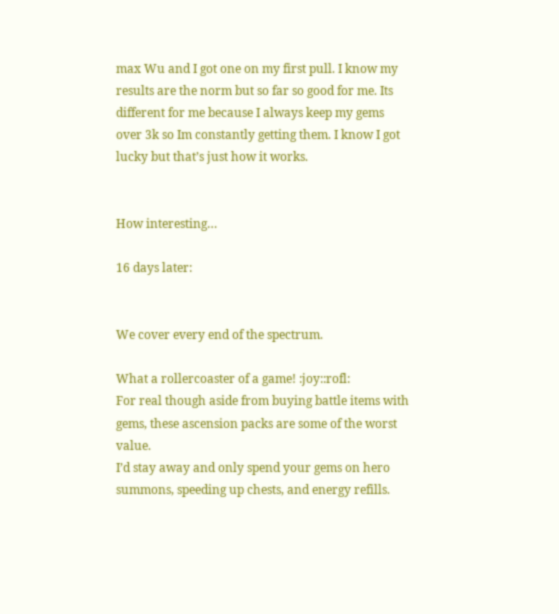max Wu and I got one on my first pull. I know my results are the norm but so far so good for me. Its different for me because I always keep my gems over 3k so Im constantly getting them. I know I got lucky but that’s just how it works.


How interesting…

16 days later:


We cover every end of the spectrum.

What a rollercoaster of a game! :joy::rofl:
For real though aside from buying battle items with gems, these ascension packs are some of the worst value.
I’d stay away and only spend your gems on hero summons, speeding up chests, and energy refills.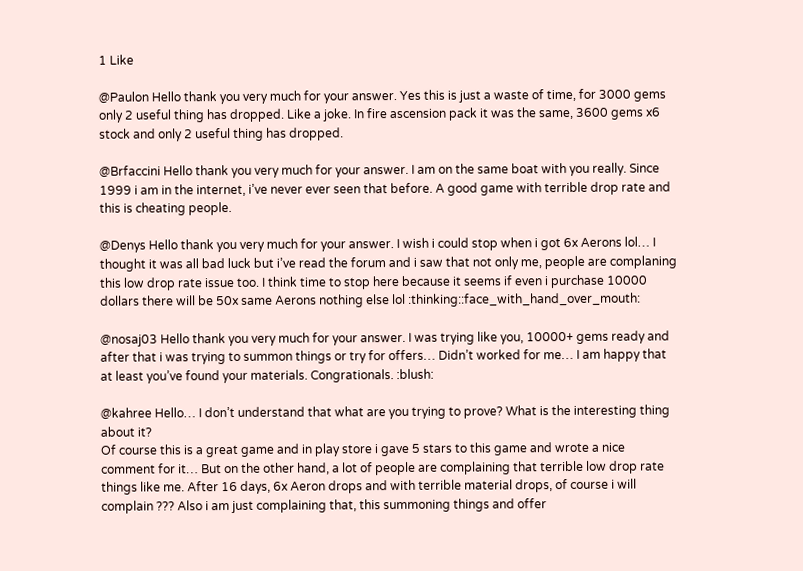1 Like

@Paulon Hello thank you very much for your answer. Yes this is just a waste of time, for 3000 gems only 2 useful thing has dropped. Like a joke. In fire ascension pack it was the same, 3600 gems x6 stock and only 2 useful thing has dropped.

@Brfaccini Hello thank you very much for your answer. I am on the same boat with you really. Since 1999 i am in the internet, i’ve never ever seen that before. A good game with terrible drop rate and this is cheating people.

@Denys Hello thank you very much for your answer. I wish i could stop when i got 6x Aerons lol… I thought it was all bad luck but i’ve read the forum and i saw that not only me, people are complaning this low drop rate issue too. I think time to stop here because it seems if even i purchase 10000 dollars there will be 50x same Aerons nothing else lol :thinking::face_with_hand_over_mouth:

@nosaj03 Hello thank you very much for your answer. I was trying like you, 10000+ gems ready and after that i was trying to summon things or try for offers… Didn’t worked for me… I am happy that at least you’ve found your materials. Congrationals. :blush:

@kahree Hello… I don’t understand that what are you trying to prove? What is the interesting thing about it?
Of course this is a great game and in play store i gave 5 stars to this game and wrote a nice comment for it… But on the other hand, a lot of people are complaining that terrible low drop rate things like me. After 16 days, 6x Aeron drops and with terrible material drops, of course i will complain ??? Also i am just complaining that, this summoning things and offer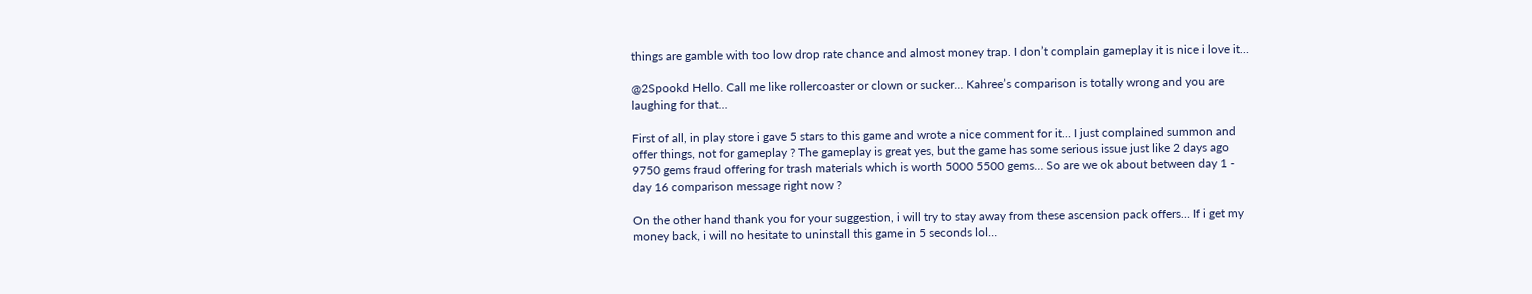things are gamble with too low drop rate chance and almost money trap. I don’t complain gameplay it is nice i love it…

@2Spookd Hello. Call me like rollercoaster or clown or sucker… Kahree’s comparison is totally wrong and you are laughing for that…

First of all, in play store i gave 5 stars to this game and wrote a nice comment for it… I just complained summon and offer things, not for gameplay ? The gameplay is great yes, but the game has some serious issue just like 2 days ago 9750 gems fraud offering for trash materials which is worth 5000 5500 gems… So are we ok about between day 1 - day 16 comparison message right now ?

On the other hand thank you for your suggestion, i will try to stay away from these ascension pack offers… If i get my money back, i will no hesitate to uninstall this game in 5 seconds lol…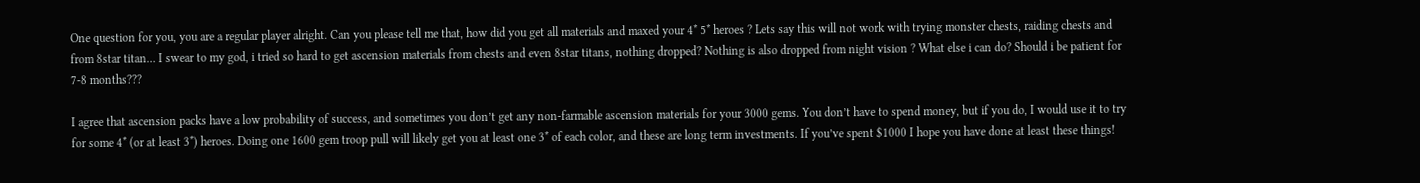One question for you, you are a regular player alright. Can you please tell me that, how did you get all materials and maxed your 4* 5* heroes ? Lets say this will not work with trying monster chests, raiding chests and from 8star titan… I swear to my god, i tried so hard to get ascension materials from chests and even 8star titans, nothing dropped? Nothing is also dropped from night vision ? What else i can do? Should i be patient for 7-8 months???

I agree that ascension packs have a low probability of success, and sometimes you don’t get any non-farmable ascension materials for your 3000 gems. You don’t have to spend money, but if you do, I would use it to try for some 4* (or at least 3*) heroes. Doing one 1600 gem troop pull will likely get you at least one 3* of each color, and these are long term investments. If you’ve spent $1000 I hope you have done at least these things!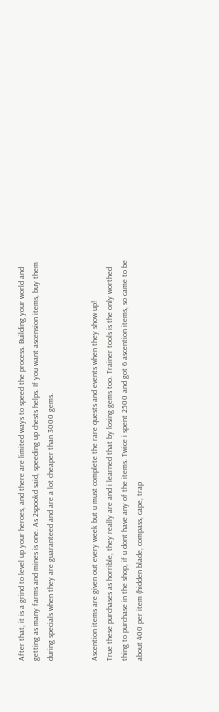After that, it is a grind to level up your heroes, and there are limited ways to speed the process. Building your world and getting as many farms and mines is one. As 2spookd said, speeding up chests helps. If you want ascension items, buy them during specials when they are guaranteed and are a lot cheaper than 3000 gems.


Ascention items are given out every week but u must complete the rare quests and events when they show up!
True these purchases as horrible, they really are and i learned that by losing gems too. Trainer tools is the only worthed thing to purchase in the shop, if u dont have any of the items. Twice i spent 2500 and got 6 ascention items, so came to be about 400 per item (hidden blade, compass, cape, trap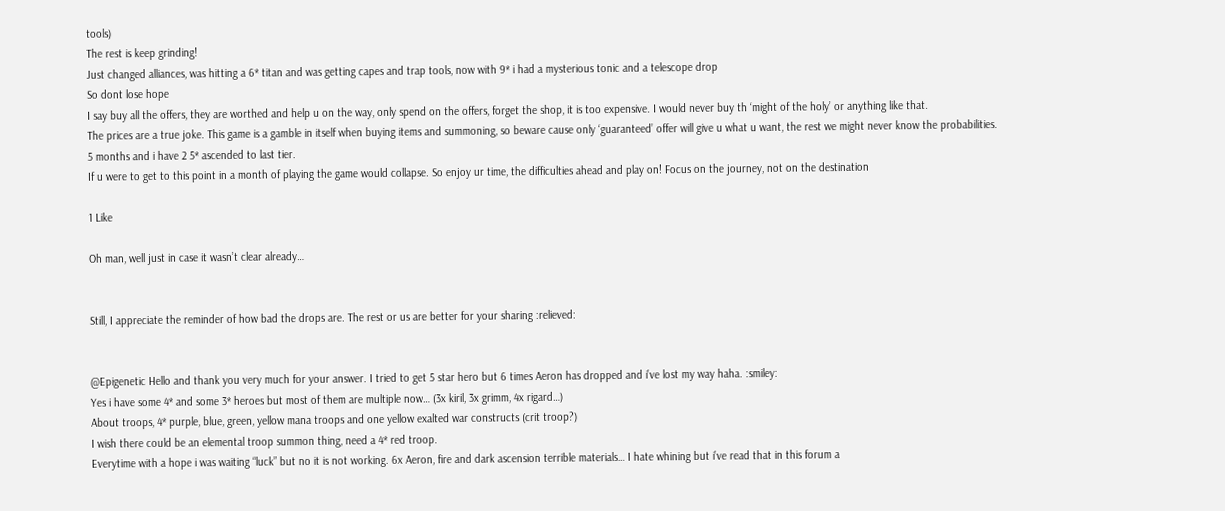tools)
The rest is keep grinding!
Just changed alliances, was hitting a 6* titan and was getting capes and trap tools, now with 9* i had a mysterious tonic and a telescope drop
So dont lose hope
I say buy all the offers, they are worthed and help u on the way, only spend on the offers, forget the shop, it is too expensive. I would never buy th ‘might of the holy’ or anything like that.
The prices are a true joke. This game is a gamble in itself when buying items and summoning, so beware cause only ‘guaranteed’ offer will give u what u want, the rest we might never know the probabilities.
5 months and i have 2 5* ascended to last tier.
If u were to get to this point in a month of playing the game would collapse. So enjoy ur time, the difficulties ahead and play on! Focus on the journey, not on the destination

1 Like

Oh man, well just in case it wasn’t clear already…


Still, I appreciate the reminder of how bad the drops are. The rest or us are better for your sharing :relieved:


@Epigenetic Hello and thank you very much for your answer. I tried to get 5 star hero but 6 times Aeron has dropped and i’ve lost my way haha. :smiley:
Yes i have some 4* and some 3* heroes but most of them are multiple now… (3x kiril, 3x grimm, 4x rigard…)
About troops, 4* purple, blue, green, yellow mana troops and one yellow exalted war constructs (crit troop?)
I wish there could be an elemental troop summon thing, need a 4* red troop.
Everytime with a hope i was waiting “luck” but no it is not working. 6x Aeron, fire and dark ascension terrible materials… I hate whining but i’ve read that in this forum a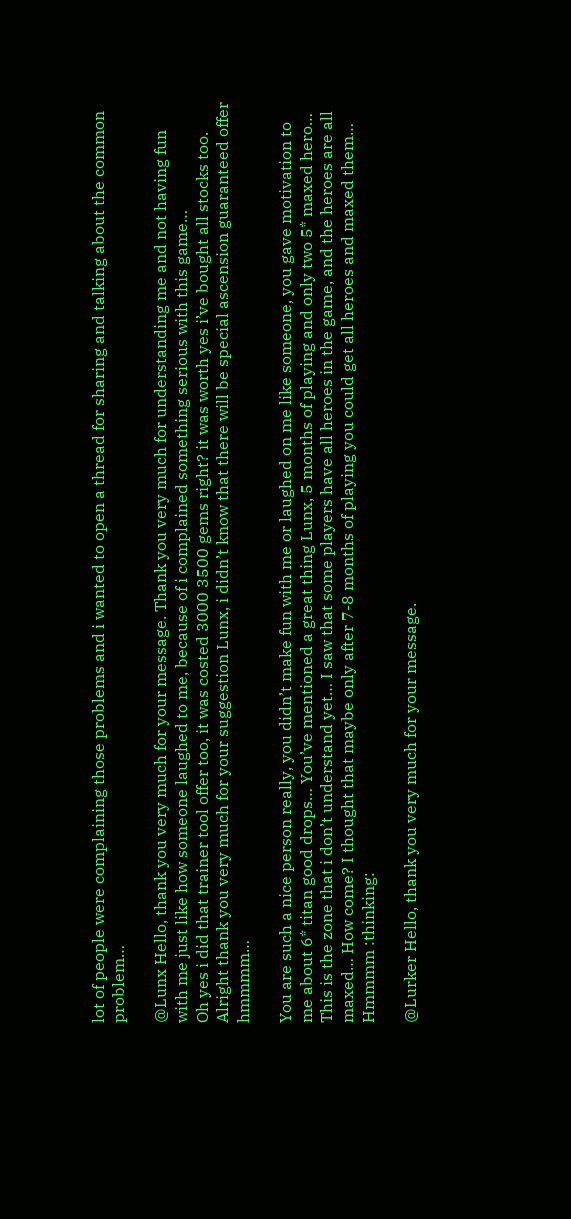lot of people were complaining those problems and i wanted to open a thread for sharing and talking about the common problem…

@Lunx Hello, thank you very much for your message. Thank you very much for understanding me and not having fun with me just like how someone laughed to me, because of i complained something serious with this game…
Oh yes i did that trainer tool offer too, it was costed 3000 3500 gems right? it was worth yes i’ve bought all stocks too. Alright thank you very much for your suggestion Lunx, i didn’t know that there will be special ascension guaranteed offer hmmmm…

You are such a nice person really, you didn’t make fun with me or laughed on me like someone, you gave motivation to me about 6* titan good drops… You’ve mentioned a great thing Lunx, 5 months of playing and only two 5* maxed hero… This is the zone that i don’t understand yet… I saw that some players have all heroes in the game, and the heroes are all maxed… How come? I thought that maybe only after 7-8 months of playing you could get all heroes and maxed them… Hmmmm :thinking:

@Lurker Hello, thank you very much for your message.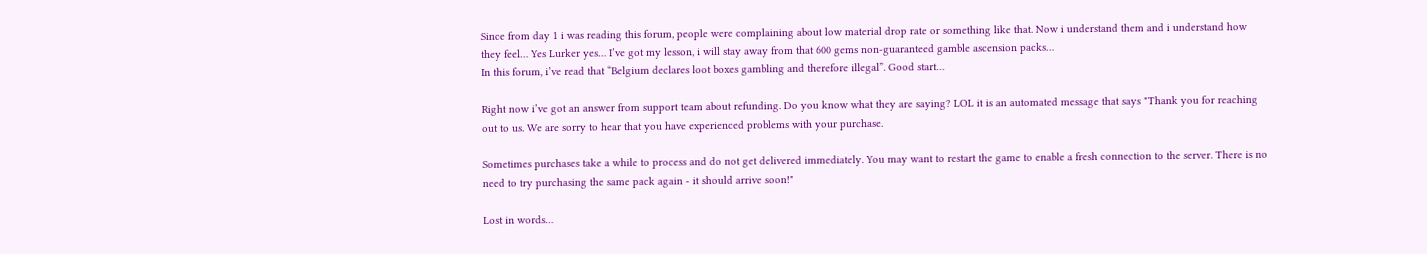Since from day 1 i was reading this forum, people were complaining about low material drop rate or something like that. Now i understand them and i understand how they feel… Yes Lurker yes… I’ve got my lesson, i will stay away from that 600 gems non-guaranteed gamble ascension packs…
In this forum, i’ve read that “Belgium declares loot boxes gambling and therefore illegal”. Good start…

Right now i’ve got an answer from support team about refunding. Do you know what they are saying? LOL it is an automated message that says "Thank you for reaching out to us. We are sorry to hear that you have experienced problems with your purchase.

Sometimes purchases take a while to process and do not get delivered immediately. You may want to restart the game to enable a fresh connection to the server. There is no need to try purchasing the same pack again - it should arrive soon!"

Lost in words…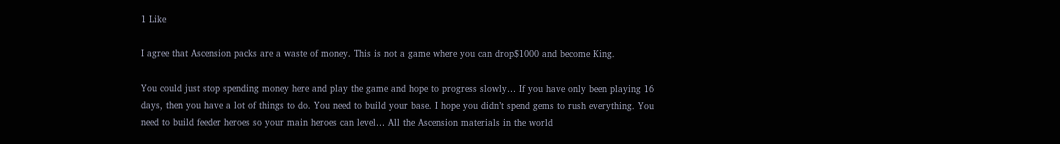1 Like

I agree that Ascension packs are a waste of money. This is not a game where you can drop$1000 and become King.

You could just stop spending money here and play the game and hope to progress slowly… If you have only been playing 16 days, then you have a lot of things to do. You need to build your base. I hope you didn’t spend gems to rush everything. You need to build feeder heroes so your main heroes can level… All the Ascension materials in the world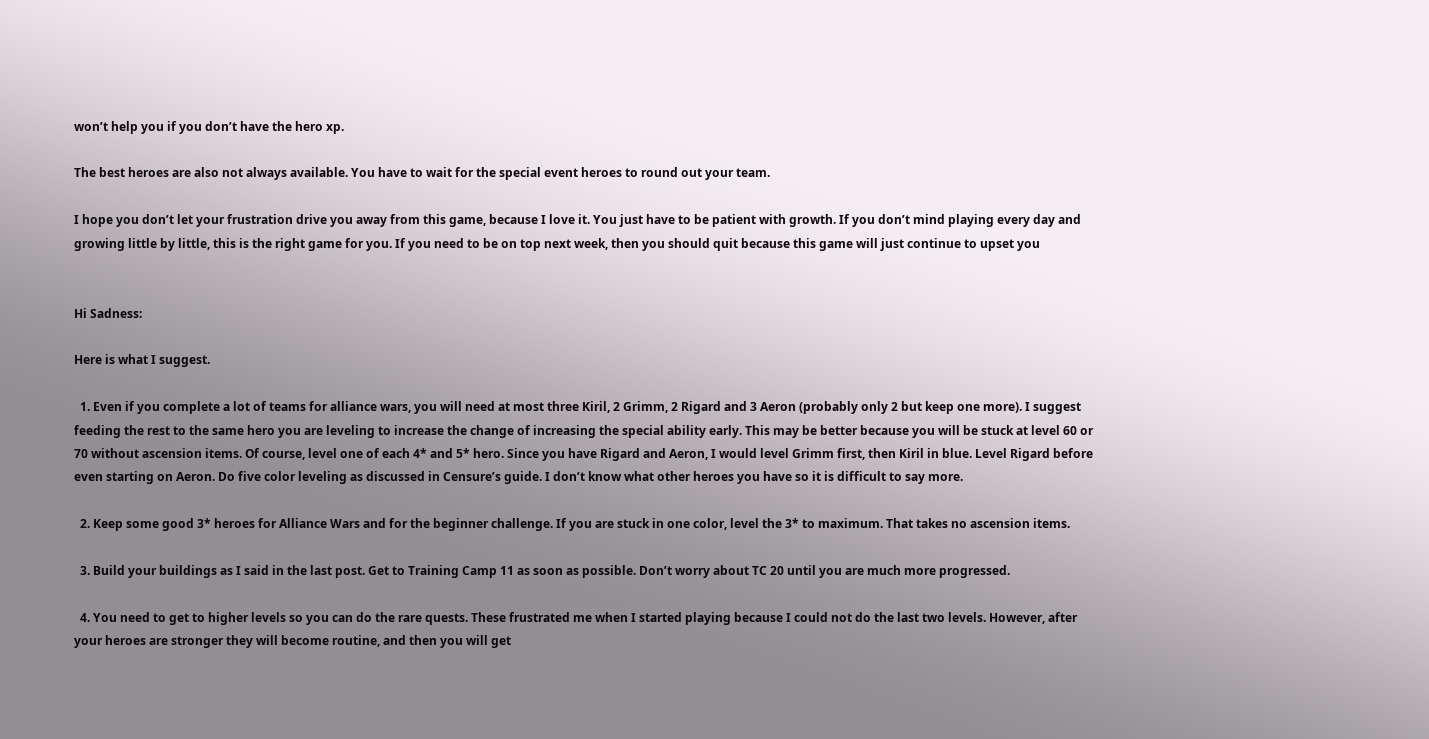won’t help you if you don’t have the hero xp.

The best heroes are also not always available. You have to wait for the special event heroes to round out your team.

I hope you don’t let your frustration drive you away from this game, because I love it. You just have to be patient with growth. If you don’t mind playing every day and growing little by little, this is the right game for you. If you need to be on top next week, then you should quit because this game will just continue to upset you


Hi Sadness:

Here is what I suggest.

  1. Even if you complete a lot of teams for alliance wars, you will need at most three Kiril, 2 Grimm, 2 Rigard and 3 Aeron (probably only 2 but keep one more). I suggest feeding the rest to the same hero you are leveling to increase the change of increasing the special ability early. This may be better because you will be stuck at level 60 or 70 without ascension items. Of course, level one of each 4* and 5* hero. Since you have Rigard and Aeron, I would level Grimm first, then Kiril in blue. Level Rigard before even starting on Aeron. Do five color leveling as discussed in Censure’s guide. I don’t know what other heroes you have so it is difficult to say more.

  2. Keep some good 3* heroes for Alliance Wars and for the beginner challenge. If you are stuck in one color, level the 3* to maximum. That takes no ascension items.

  3. Build your buildings as I said in the last post. Get to Training Camp 11 as soon as possible. Don’t worry about TC 20 until you are much more progressed.

  4. You need to get to higher levels so you can do the rare quests. These frustrated me when I started playing because I could not do the last two levels. However, after your heroes are stronger they will become routine, and then you will get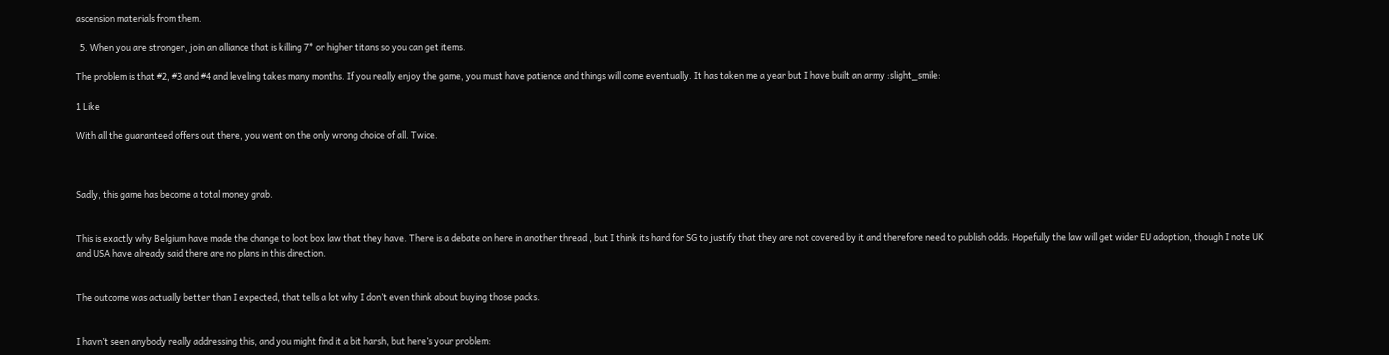ascension materials from them.

  5. When you are stronger, join an alliance that is killing 7* or higher titans so you can get items.

The problem is that #2, #3 and #4 and leveling takes many months. If you really enjoy the game, you must have patience and things will come eventually. It has taken me a year but I have built an army :slight_smile:

1 Like

With all the guaranteed offers out there, you went on the only wrong choice of all. Twice.



Sadly, this game has become a total money grab.


This is exactly why Belgium have made the change to loot box law that they have. There is a debate on here in another thread , but I think its hard for SG to justify that they are not covered by it and therefore need to publish odds. Hopefully the law will get wider EU adoption, though I note UK and USA have already said there are no plans in this direction.


The outcome was actually better than I expected, that tells a lot why I don’t even think about buying those packs.


I havn’t seen anybody really addressing this, and you might find it a bit harsh, but here’s your problem: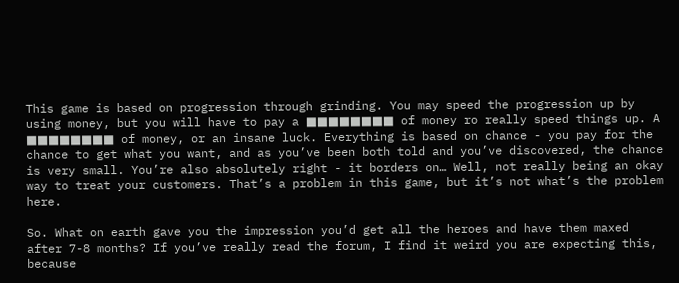This game is based on progression through grinding. You may speed the progression up by using money, but you will have to pay a ■■■■■■■■ of money ro really speed things up. A ■■■■■■■■ of money, or an insane luck. Everything is based on chance - you pay for the chance to get what you want, and as you’ve been both told and you’ve discovered, the chance is very small. You’re also absolutely right - it borders on… Well, not really being an okay way to treat your customers. That’s a problem in this game, but it’s not what’s the problem here.

So. What on earth gave you the impression you’d get all the heroes and have them maxed after 7-8 months? If you’ve really read the forum, I find it weird you are expecting this, because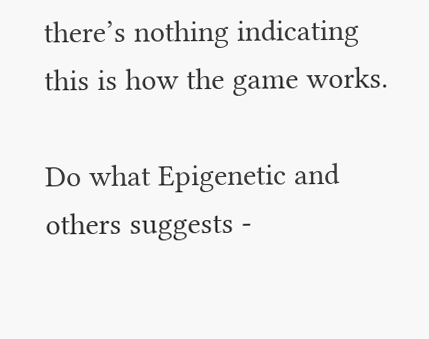there’s nothing indicating this is how the game works.

Do what Epigenetic and others suggests -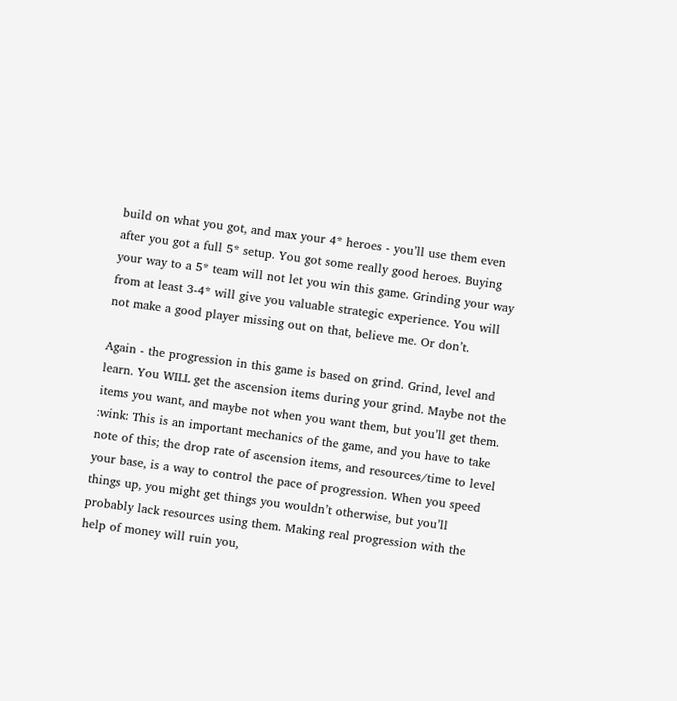build on what you got, and max your 4* heroes - you’ll use them even after you got a full 5* setup. You got some really good heroes. Buying your way to a 5* team will not let you win this game. Grinding your way from at least 3-4* will give you valuable strategic experience. You will not make a good player missing out on that, believe me. Or don’t.

Again - the progression in this game is based on grind. Grind, level and learn. You WILL get the ascension items during your grind. Maybe not the items you want, and maybe not when you want them, but you’ll get them. :wink: This is an important mechanics of the game, and you have to take note of this; the drop rate of ascension items, and resources/time to level your base, is a way to control the pace of progression. When you speed things up, you might get things you wouldn’t otherwise, but you’ll probably lack resources using them. Making real progression with the help of money will ruin you,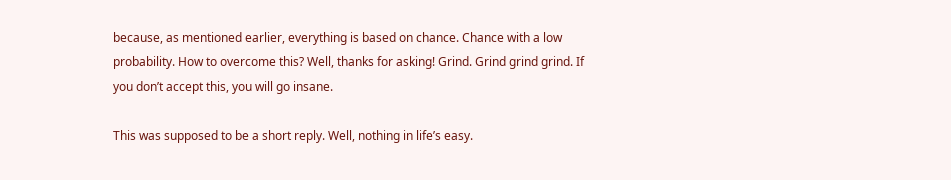because, as mentioned earlier, everything is based on chance. Chance with a low probability. How to overcome this? Well, thanks for asking! Grind. Grind grind grind. If you don’t accept this, you will go insane.

This was supposed to be a short reply. Well, nothing in life’s easy.